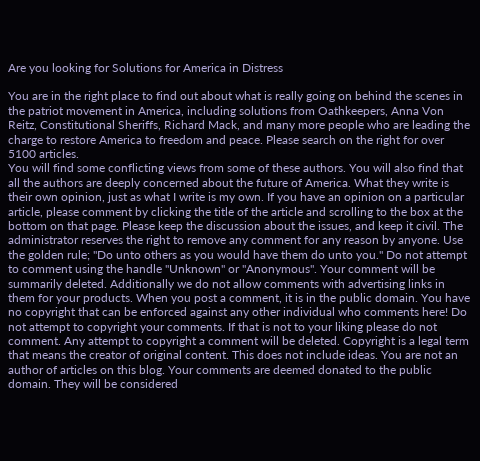Are you looking for Solutions for America in Distress

You are in the right place to find out about what is really going on behind the scenes in the patriot movement in America, including solutions from Oathkeepers, Anna Von Reitz, Constitutional Sheriffs, Richard Mack, and many more people who are leading the charge to restore America to freedom and peace. Please search on the right for over 5100 articles.
You will find some conflicting views from some of these authors. You will also find that all the authors are deeply concerned about the future of America. What they write is their own opinion, just as what I write is my own. If you have an opinion on a particular article, please comment by clicking the title of the article and scrolling to the box at the bottom on that page. Please keep the discussion about the issues, and keep it civil. The administrator reserves the right to remove any comment for any reason by anyone. Use the golden rule; "Do unto others as you would have them do unto you." Do not attempt to comment using the handle "Unknown" or "Anonymous". Your comment will be summarily deleted. Additionally we do not allow comments with advertising links in them for your products. When you post a comment, it is in the public domain. You have no copyright that can be enforced against any other individual who comments here! Do not attempt to copyright your comments. If that is not to your liking please do not comment. Any attempt to copyright a comment will be deleted. Copyright is a legal term that means the creator of original content. This does not include ideas. You are not an author of articles on this blog. Your comments are deemed donated to the public domain. They will be considered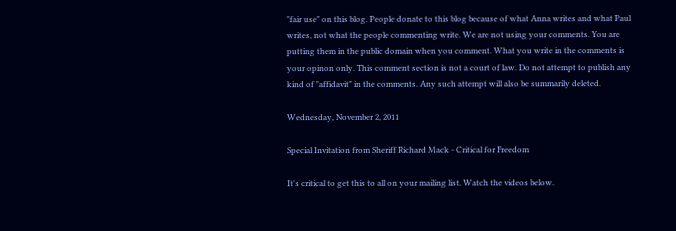"fair use" on this blog. People donate to this blog because of what Anna writes and what Paul writes, not what the people commenting write. We are not using your comments. You are putting them in the public domain when you comment. What you write in the comments is your opinon only. This comment section is not a court of law. Do not attempt to publish any kind of "affidavit" in the comments. Any such attempt will also be summarily deleted.

Wednesday, November 2, 2011

Special Invitation from Sheriff Richard Mack - Critical for Freedom

It's critical to get this to all on your mailing list. Watch the videos below.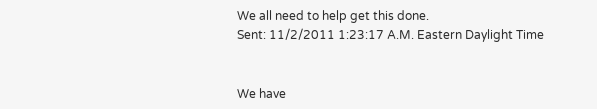We all need to help get this done.
Sent: 11/2/2011 1:23:17 A.M. Eastern Daylight Time


We have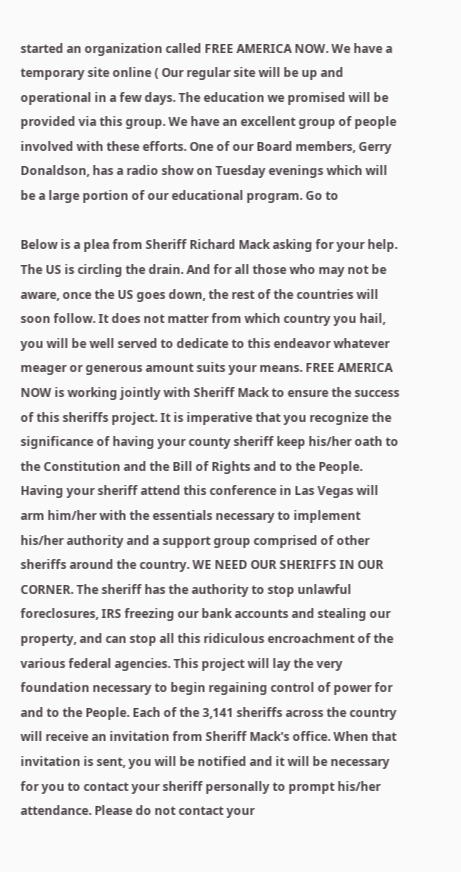started an organization called FREE AMERICA NOW. We have a temporary site online ( Our regular site will be up and operational in a few days. The education we promised will be provided via this group. We have an excellent group of people involved with these efforts. One of our Board members, Gerry Donaldson, has a radio show on Tuesday evenings which will be a large portion of our educational program. Go to

Below is a plea from Sheriff Richard Mack asking for your help. The US is circling the drain. And for all those who may not be aware, once the US goes down, the rest of the countries will soon follow. It does not matter from which country you hail, you will be well served to dedicate to this endeavor whatever meager or generous amount suits your means. FREE AMERICA NOW is working jointly with Sheriff Mack to ensure the success of this sheriffs project. It is imperative that you recognize the significance of having your county sheriff keep his/her oath to the Constitution and the Bill of Rights and to the People. Having your sheriff attend this conference in Las Vegas will arm him/her with the essentials necessary to implement his/her authority and a support group comprised of other sheriffs around the country. WE NEED OUR SHERIFFS IN OUR CORNER. The sheriff has the authority to stop unlawful foreclosures, IRS freezing our bank accounts and stealing our property, and can stop all this ridiculous encroachment of the various federal agencies. This project will lay the very foundation necessary to begin regaining control of power for and to the People. Each of the 3,141 sheriffs across the country will receive an invitation from Sheriff Mack's office. When that invitation is sent, you will be notified and it will be necessary for you to contact your sheriff personally to prompt his/her attendance. Please do not contact your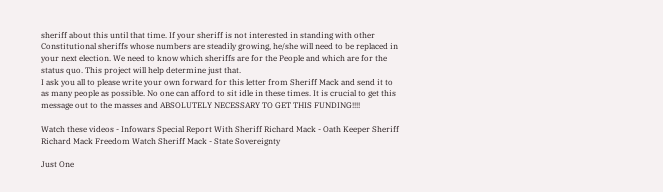sheriff about this until that time. If your sheriff is not interested in standing with other Constitutional sheriffs whose numbers are steadily growing, he/she will need to be replaced in your next election. We need to know which sheriffs are for the People and which are for the status quo. This project will help determine just that.
I ask you all to please write your own forward for this letter from Sheriff Mack and send it to as many people as possible. No one can afford to sit idle in these times. It is crucial to get this message out to the masses and ABSOLUTELY NECESSARY TO GET THIS FUNDING!!!!

Watch these videos - Infowars Special Report With Sheriff Richard Mack - Oath Keeper Sheriff Richard Mack Freedom Watch Sheriff Mack - State Sovereignty

Just One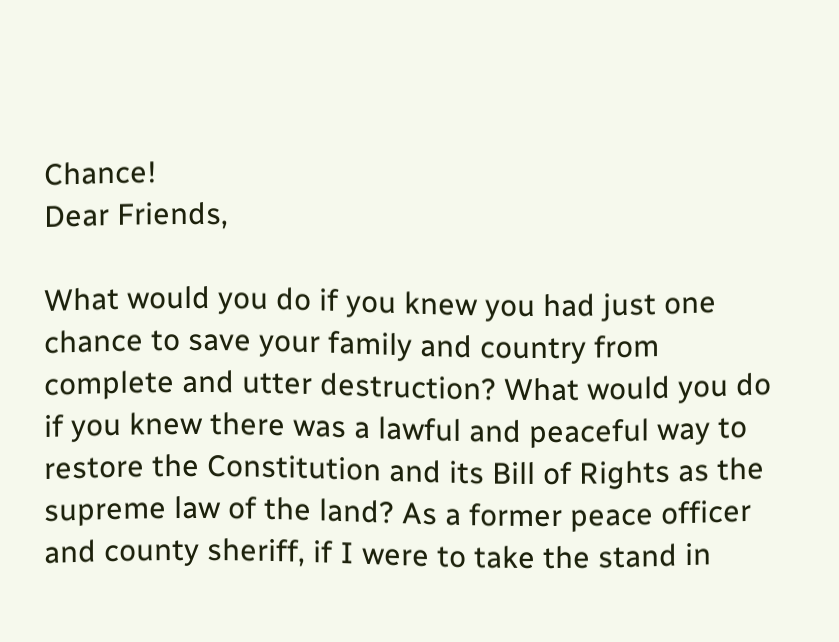Chance!
Dear Friends,

What would you do if you knew you had just one chance to save your family and country from complete and utter destruction? What would you do if you knew there was a lawful and peaceful way to restore the Constitution and its Bill of Rights as the supreme law of the land? As a former peace officer and county sheriff, if I were to take the stand in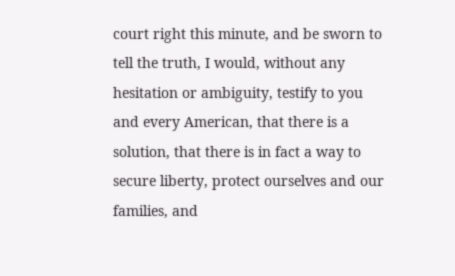court right this minute, and be sworn to tell the truth, I would, without any hesitation or ambiguity, testify to you and every American, that there is a solution, that there is in fact a way to secure liberty, protect ourselves and our families, and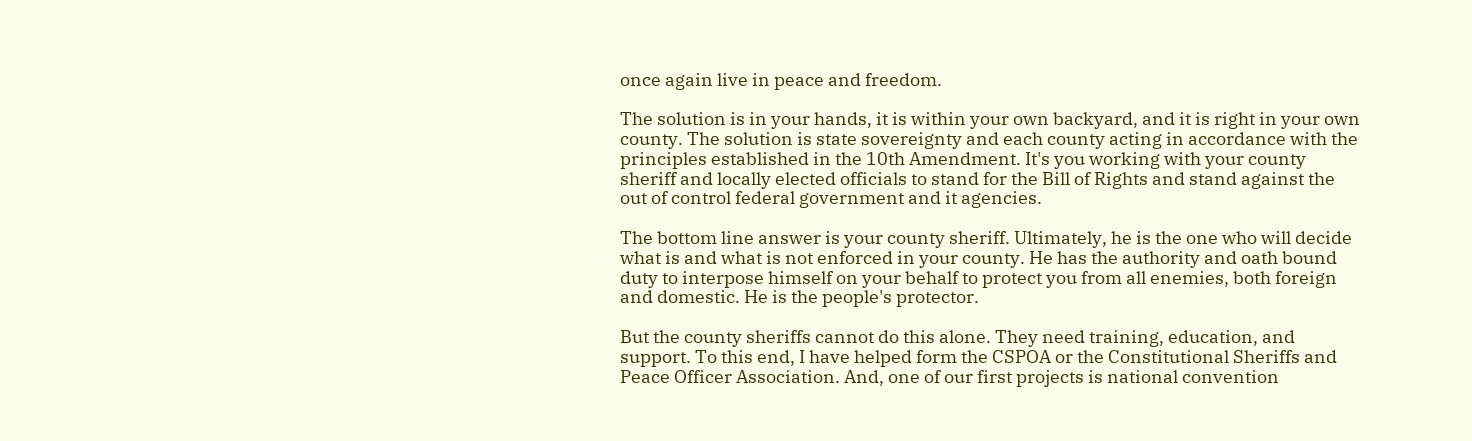once again live in peace and freedom.

The solution is in your hands, it is within your own backyard, and it is right in your own county. The solution is state sovereignty and each county acting in accordance with the principles established in the 10th Amendment. It's you working with your county sheriff and locally elected officials to stand for the Bill of Rights and stand against the out of control federal government and it agencies.

The bottom line answer is your county sheriff. Ultimately, he is the one who will decide what is and what is not enforced in your county. He has the authority and oath bound duty to interpose himself on your behalf to protect you from all enemies, both foreign and domestic. He is the people's protector.

But the county sheriffs cannot do this alone. They need training, education, and support. To this end, I have helped form the CSPOA or the Constitutional Sheriffs and Peace Officer Association. And, one of our first projects is national convention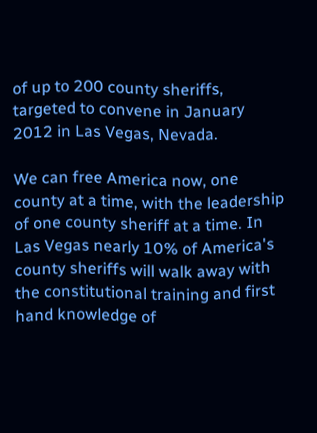of up to 200 county sheriffs, targeted to convene in January 2012 in Las Vegas, Nevada.

We can free America now, one county at a time, with the leadership of one county sheriff at a time. In Las Vegas nearly 10% of America's county sheriffs will walk away with the constitutional training and first hand knowledge of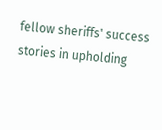fellow sheriffs' success stories in upholding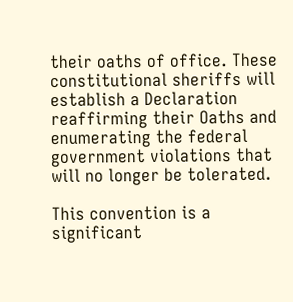their oaths of office. These constitutional sheriffs will establish a Declaration reaffirming their Oaths and enumerating the federal government violations that will no longer be tolerated.

This convention is a significant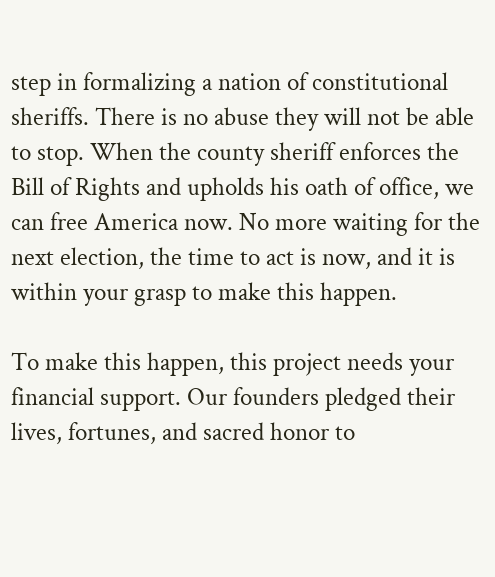step in formalizing a nation of constitutional sheriffs. There is no abuse they will not be able to stop. When the county sheriff enforces the Bill of Rights and upholds his oath of office, we can free America now. No more waiting for the next election, the time to act is now, and it is within your grasp to make this happen.

To make this happen, this project needs your financial support. Our founders pledged their lives, fortunes, and sacred honor to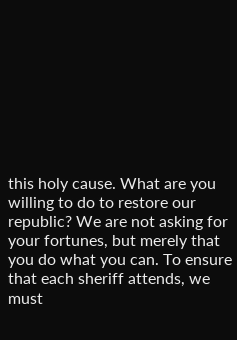this holy cause. What are you willing to do to restore our republic? We are not asking for your fortunes, but merely that you do what you can. To ensure that each sheriff attends, we must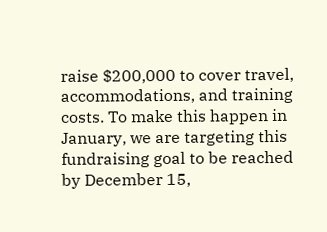raise $200,000 to cover travel, accommodations, and training costs. To make this happen in January, we are targeting this fundraising goal to be reached by December 15,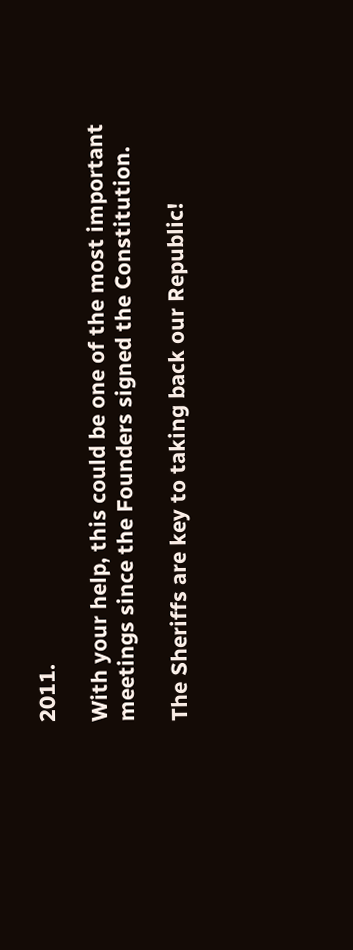2011.

With your help, this could be one of the most important meetings since the Founders signed the Constitution.

The Sheriffs are key to taking back our Republic!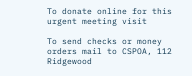To donate online for this urgent meeting visit

To send checks or money orders mail to CSPOA, 112 Ridgewood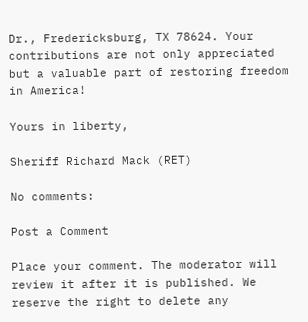Dr., Fredericksburg, TX 78624. Your contributions are not only appreciated but a valuable part of restoring freedom in America!

Yours in liberty,

Sheriff Richard Mack (RET)

No comments:

Post a Comment

Place your comment. The moderator will review it after it is published. We reserve the right to delete any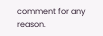comment for any reason.